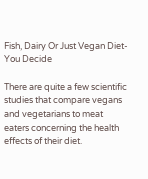Fish, Dairy Or Just Vegan Diet- You Decide

There are quite a few scientific studies that compare vegans and vegetarians to meat eaters concerning the health effects of their diet.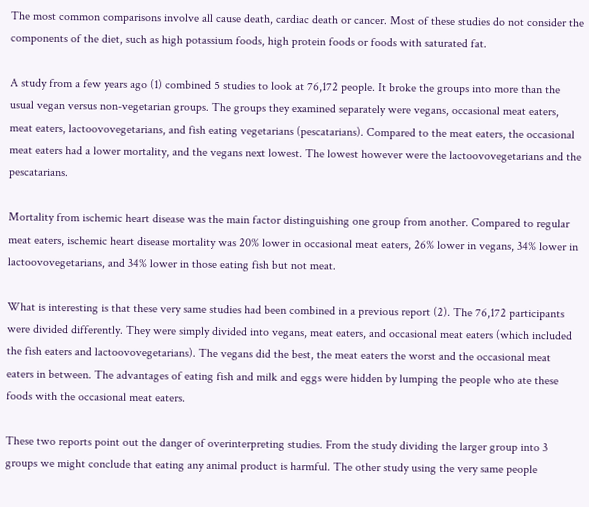The most common comparisons involve all cause death, cardiac death or cancer. Most of these studies do not consider the components of the diet, such as high potassium foods, high protein foods or foods with saturated fat.

A study from a few years ago (1) combined 5 studies to look at 76,172 people. It broke the groups into more than the usual vegan versus non-vegetarian groups. The groups they examined separately were vegans, occasional meat eaters, meat eaters, lactoovovegetarians, and fish eating vegetarians (pescatarians). Compared to the meat eaters, the occasional meat eaters had a lower mortality, and the vegans next lowest. The lowest however were the lactoovovegetarians and the pescatarians.

Mortality from ischemic heart disease was the main factor distinguishing one group from another. Compared to regular meat eaters, ischemic heart disease mortality was 20% lower in occasional meat eaters, 26% lower in vegans, 34% lower in lactoovovegetarians, and 34% lower in those eating fish but not meat.

What is interesting is that these very same studies had been combined in a previous report (2). The 76,172 participants were divided differently. They were simply divided into vegans, meat eaters, and occasional meat eaters (which included the fish eaters and lactoovovegetarians). The vegans did the best, the meat eaters the worst and the occasional meat eaters in between. The advantages of eating fish and milk and eggs were hidden by lumping the people who ate these foods with the occasional meat eaters.

These two reports point out the danger of overinterpreting studies. From the study dividing the larger group into 3 groups we might conclude that eating any animal product is harmful. The other study using the very same people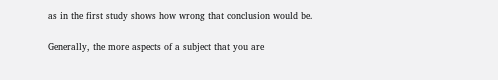as in the first study shows how wrong that conclusion would be.

Generally, the more aspects of a subject that you are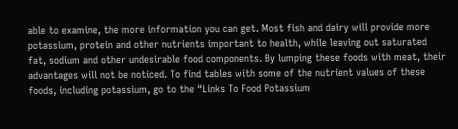able to examine, the more information you can get. Most fish and dairy will provide more potassium, protein and other nutrients important to health, while leaving out saturated fat, sodium and other undesirable food components. By lumping these foods with meat, their advantages will not be noticed. To find tables with some of the nutrient values of these foods, including potassium, go to the “Links To Food Potassium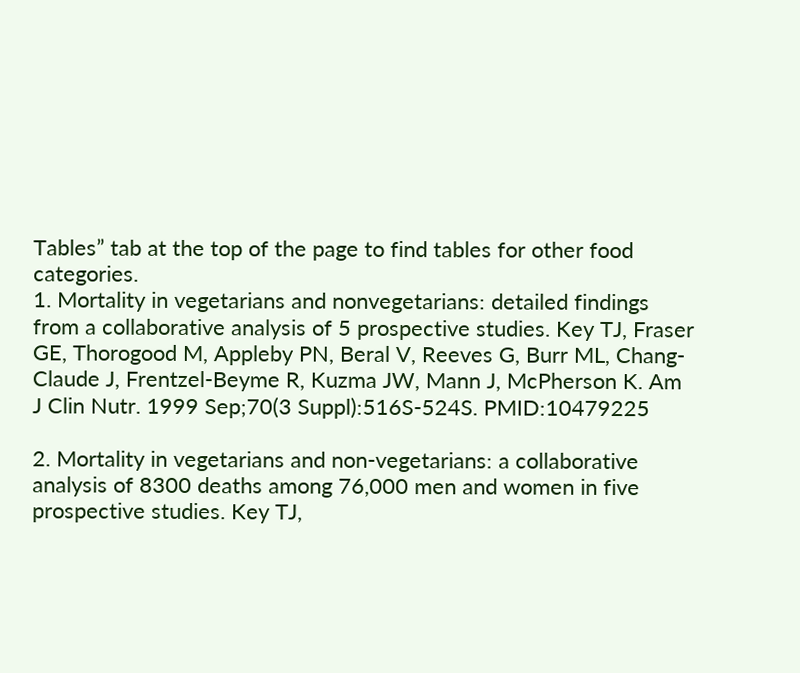Tables” tab at the top of the page to find tables for other food categories.
1. Mortality in vegetarians and nonvegetarians: detailed findings from a collaborative analysis of 5 prospective studies. Key TJ, Fraser GE, Thorogood M, Appleby PN, Beral V, Reeves G, Burr ML, Chang-Claude J, Frentzel-Beyme R, Kuzma JW, Mann J, McPherson K. Am J Clin Nutr. 1999 Sep;70(3 Suppl):516S-524S. PMID:10479225

2. Mortality in vegetarians and non-vegetarians: a collaborative analysis of 8300 deaths among 76,000 men and women in five prospective studies. Key TJ,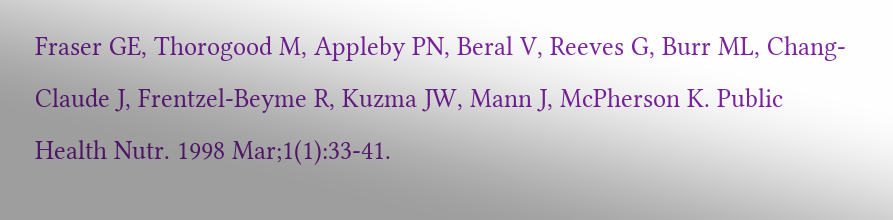Fraser GE, Thorogood M, Appleby PN, Beral V, Reeves G, Burr ML, Chang-Claude J, Frentzel-Beyme R, Kuzma JW, Mann J, McPherson K. Public Health Nutr. 1998 Mar;1(1):33-41.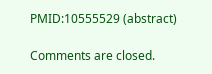PMID:10555529 (abstract)

Comments are closed.